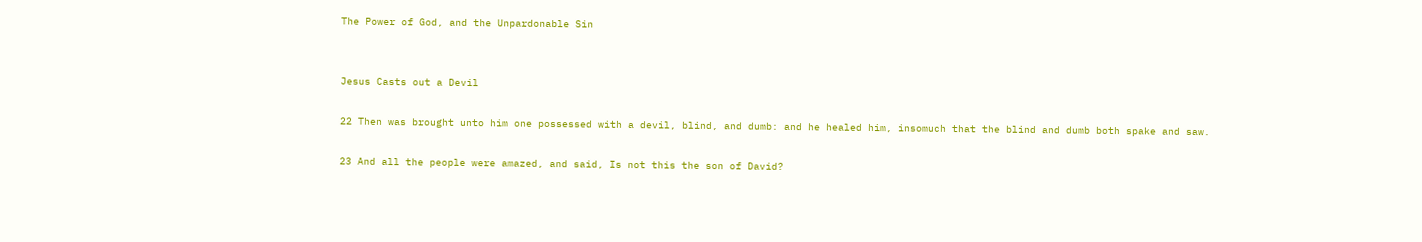The Power of God, and the Unpardonable Sin


Jesus Casts out a Devil

22 Then was brought unto him one possessed with a devil, blind, and dumb: and he healed him, insomuch that the blind and dumb both spake and saw.

23 And all the people were amazed, and said, Is not this the son of David?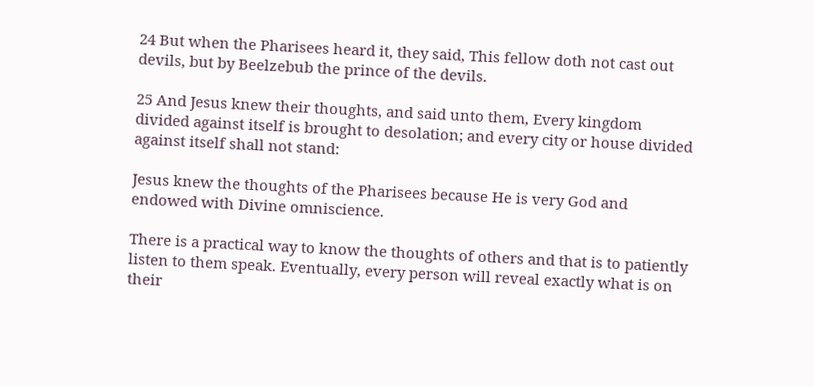24 But when the Pharisees heard it, they said, This fellow doth not cast out devils, but by Beelzebub the prince of the devils.

25 And Jesus knew their thoughts, and said unto them, Every kingdom divided against itself is brought to desolation; and every city or house divided against itself shall not stand:

Jesus knew the thoughts of the Pharisees because He is very God and endowed with Divine omniscience.

There is a practical way to know the thoughts of others and that is to patiently listen to them speak. Eventually, every person will reveal exactly what is on their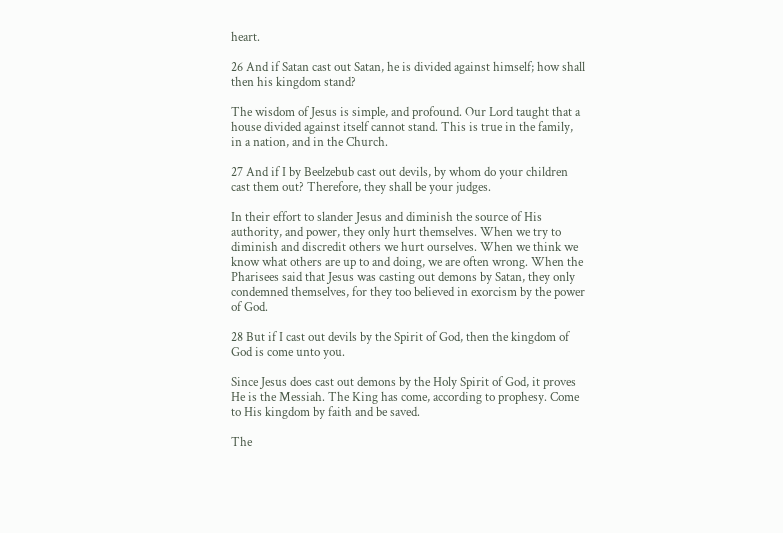heart.

26 And if Satan cast out Satan, he is divided against himself; how shall then his kingdom stand?

The wisdom of Jesus is simple, and profound. Our Lord taught that a house divided against itself cannot stand. This is true in the family, in a nation, and in the Church.

27 And if I by Beelzebub cast out devils, by whom do your children cast them out? Therefore, they shall be your judges.

In their effort to slander Jesus and diminish the source of His authority, and power, they only hurt themselves. When we try to diminish and discredit others we hurt ourselves. When we think we know what others are up to and doing, we are often wrong. When the Pharisees said that Jesus was casting out demons by Satan, they only condemned themselves, for they too believed in exorcism by the power of God.

28 But if I cast out devils by the Spirit of God, then the kingdom of God is come unto you.

Since Jesus does cast out demons by the Holy Spirit of God, it proves He is the Messiah. The King has come, according to prophesy. Come to His kingdom by faith and be saved.

The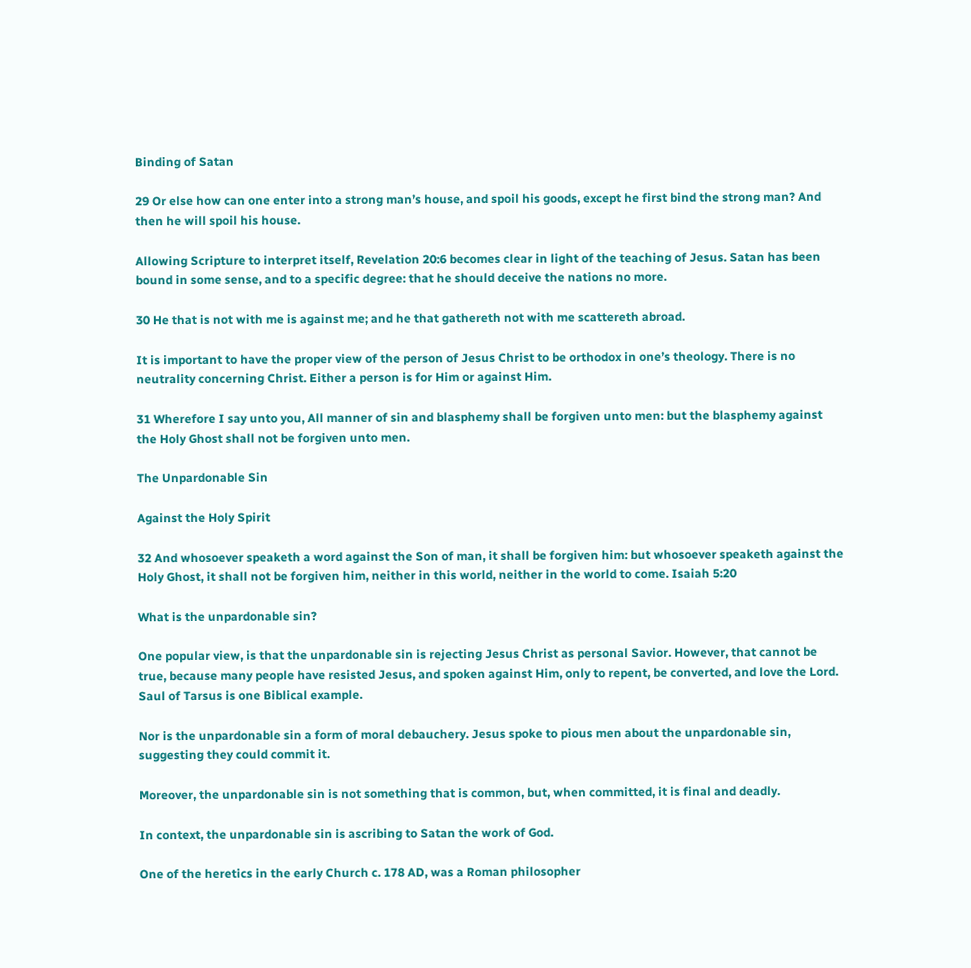Binding of Satan

29 Or else how can one enter into a strong man’s house, and spoil his goods, except he first bind the strong man? And then he will spoil his house.

Allowing Scripture to interpret itself, Revelation 20:6 becomes clear in light of the teaching of Jesus. Satan has been bound in some sense, and to a specific degree: that he should deceive the nations no more.

30 He that is not with me is against me; and he that gathereth not with me scattereth abroad.

It is important to have the proper view of the person of Jesus Christ to be orthodox in one’s theology. There is no neutrality concerning Christ. Either a person is for Him or against Him.

31 Wherefore I say unto you, All manner of sin and blasphemy shall be forgiven unto men: but the blasphemy against the Holy Ghost shall not be forgiven unto men.

The Unpardonable Sin

Against the Holy Spirit

32 And whosoever speaketh a word against the Son of man, it shall be forgiven him: but whosoever speaketh against the Holy Ghost, it shall not be forgiven him, neither in this world, neither in the world to come. Isaiah 5:20

What is the unpardonable sin?

One popular view, is that the unpardonable sin is rejecting Jesus Christ as personal Savior. However, that cannot be true, because many people have resisted Jesus, and spoken against Him, only to repent, be converted, and love the Lord. Saul of Tarsus is one Biblical example.

Nor is the unpardonable sin a form of moral debauchery. Jesus spoke to pious men about the unpardonable sin, suggesting they could commit it.

Moreover, the unpardonable sin is not something that is common, but, when committed, it is final and deadly.

In context, the unpardonable sin is ascribing to Satan the work of God.

One of the heretics in the early Church c. 178 AD, was a Roman philosopher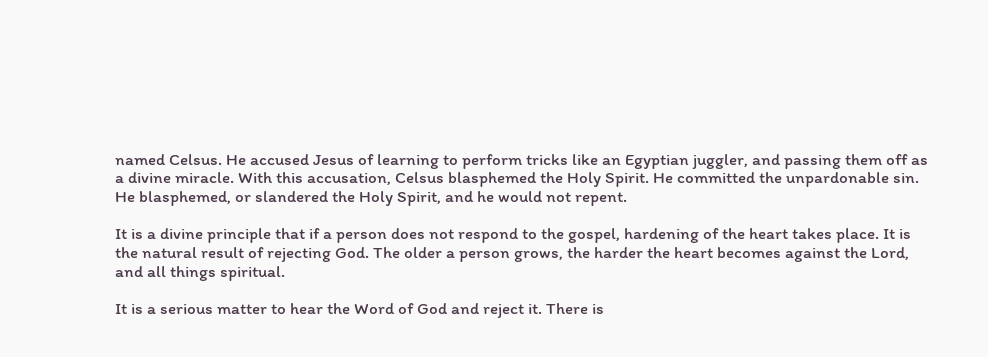named Celsus. He accused Jesus of learning to perform tricks like an Egyptian juggler, and passing them off as a divine miracle. With this accusation, Celsus blasphemed the Holy Spirit. He committed the unpardonable sin. He blasphemed, or slandered the Holy Spirit, and he would not repent.

It is a divine principle that if a person does not respond to the gospel, hardening of the heart takes place. It is the natural result of rejecting God. The older a person grows, the harder the heart becomes against the Lord, and all things spiritual.

It is a serious matter to hear the Word of God and reject it. There is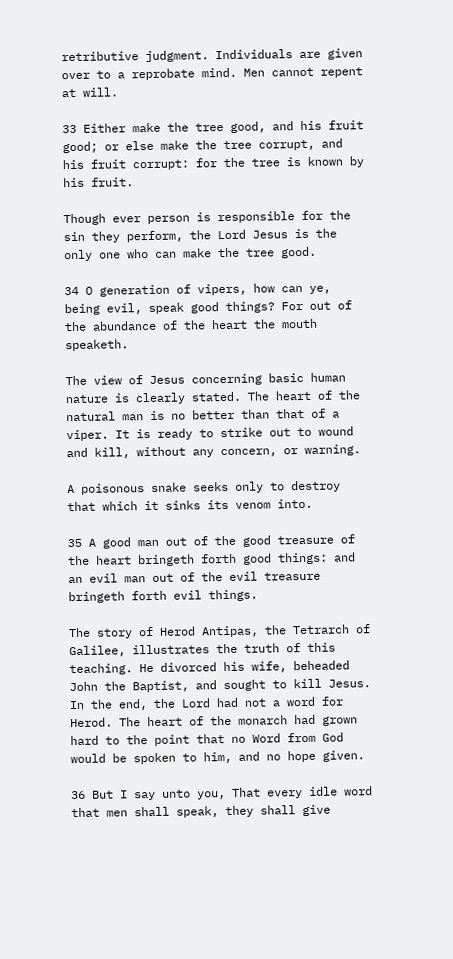retributive judgment. Individuals are given over to a reprobate mind. Men cannot repent at will.

33 Either make the tree good, and his fruit good; or else make the tree corrupt, and his fruit corrupt: for the tree is known by his fruit.

Though ever person is responsible for the sin they perform, the Lord Jesus is the only one who can make the tree good.

34 O generation of vipers, how can ye, being evil, speak good things? For out of the abundance of the heart the mouth speaketh.

The view of Jesus concerning basic human nature is clearly stated. The heart of the natural man is no better than that of a viper. It is ready to strike out to wound and kill, without any concern, or warning.

A poisonous snake seeks only to destroy that which it sinks its venom into.

35 A good man out of the good treasure of the heart bringeth forth good things: and an evil man out of the evil treasure bringeth forth evil things.

The story of Herod Antipas, the Tetrarch of Galilee, illustrates the truth of this teaching. He divorced his wife, beheaded John the Baptist, and sought to kill Jesus. In the end, the Lord had not a word for Herod. The heart of the monarch had grown hard to the point that no Word from God would be spoken to him, and no hope given.

36 But I say unto you, That every idle word that men shall speak, they shall give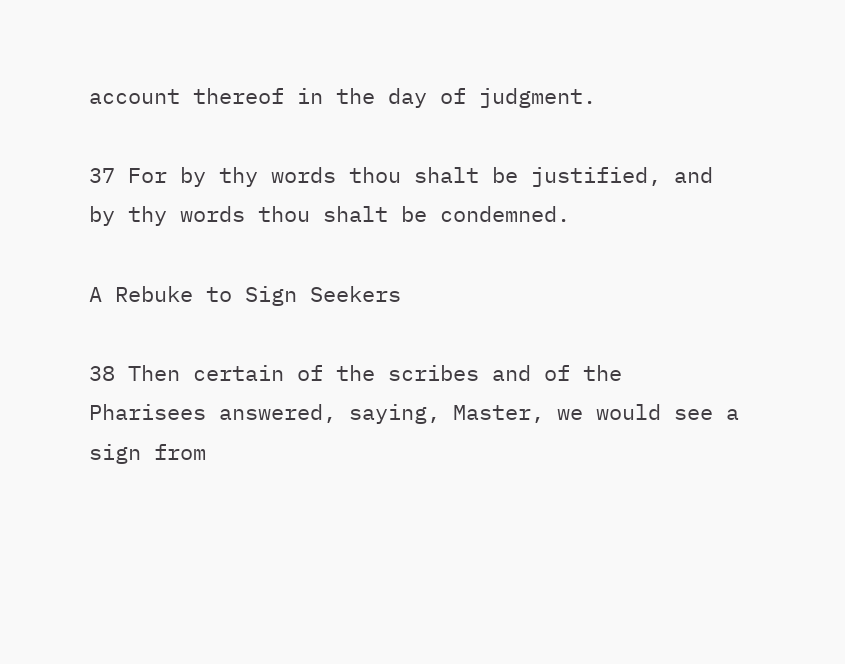account thereof in the day of judgment.

37 For by thy words thou shalt be justified, and by thy words thou shalt be condemned.

A Rebuke to Sign Seekers

38 Then certain of the scribes and of the Pharisees answered, saying, Master, we would see a sign from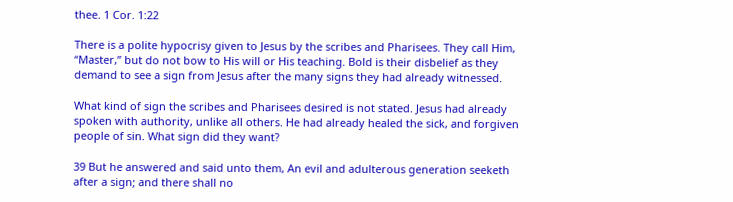thee. 1 Cor. 1:22

There is a polite hypocrisy given to Jesus by the scribes and Pharisees. They call Him, “Master,” but do not bow to His will or His teaching. Bold is their disbelief as they demand to see a sign from Jesus after the many signs they had already witnessed.

What kind of sign the scribes and Pharisees desired is not stated. Jesus had already spoken with authority, unlike all others. He had already healed the sick, and forgiven people of sin. What sign did they want?

39 But he answered and said unto them, An evil and adulterous generation seeketh after a sign; and there shall no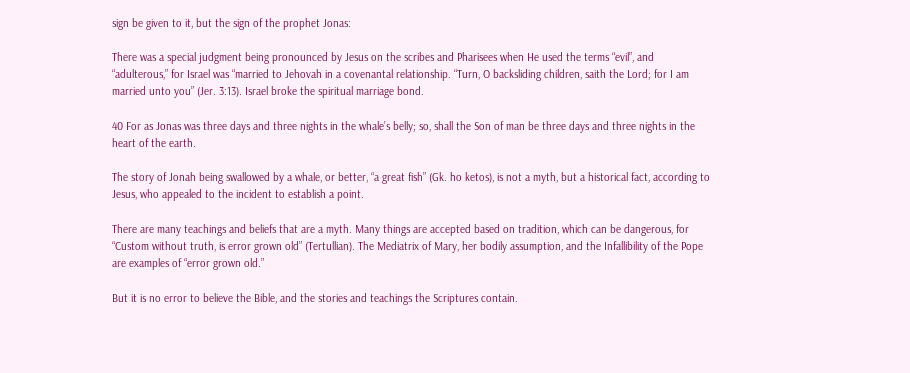sign be given to it, but the sign of the prophet Jonas:

There was a special judgment being pronounced by Jesus on the scribes and Pharisees when He used the terms “evil”, and “adulterous,” for Israel was “married to Jehovah in a covenantal relationship. “Turn, O backsliding children, saith the Lord; for I am married unto you” (Jer. 3:13). Israel broke the spiritual marriage bond.

40 For as Jonas was three days and three nights in the whale’s belly; so, shall the Son of man be three days and three nights in the heart of the earth.

The story of Jonah being swallowed by a whale, or better, “a great fish” (Gk. ho ketos), is not a myth, but a historical fact, according to Jesus, who appealed to the incident to establish a point.

There are many teachings and beliefs that are a myth. Many things are accepted based on tradition, which can be dangerous, for “Custom without truth, is error grown old” (Tertullian). The Mediatrix of Mary, her bodily assumption, and the Infallibility of the Pope are examples of “error grown old.”

But it is no error to believe the Bible, and the stories and teachings the Scriptures contain.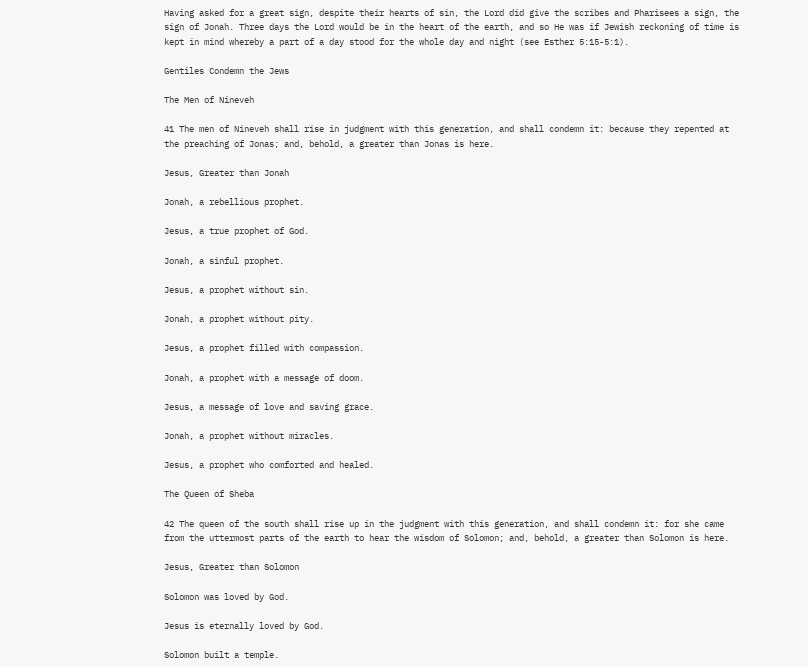Having asked for a great sign, despite their hearts of sin, the Lord did give the scribes and Pharisees a sign, the sign of Jonah. Three days the Lord would be in the heart of the earth, and so He was if Jewish reckoning of time is kept in mind whereby a part of a day stood for the whole day and night (see Esther 5:15-5:1).

Gentiles Condemn the Jews

The Men of Nineveh

41 The men of Nineveh shall rise in judgment with this generation, and shall condemn it: because they repented at the preaching of Jonas; and, behold, a greater than Jonas is here.

Jesus, Greater than Jonah

Jonah, a rebellious prophet.

Jesus, a true prophet of God.

Jonah, a sinful prophet.

Jesus, a prophet without sin.

Jonah, a prophet without pity.

Jesus, a prophet filled with compassion.

Jonah, a prophet with a message of doom.

Jesus, a message of love and saving grace.

Jonah, a prophet without miracles.

Jesus, a prophet who comforted and healed.

The Queen of Sheba

42 The queen of the south shall rise up in the judgment with this generation, and shall condemn it: for she came from the uttermost parts of the earth to hear the wisdom of Solomon; and, behold, a greater than Solomon is here.

Jesus, Greater than Solomon

Solomon was loved by God.

Jesus is eternally loved by God.

Solomon built a temple.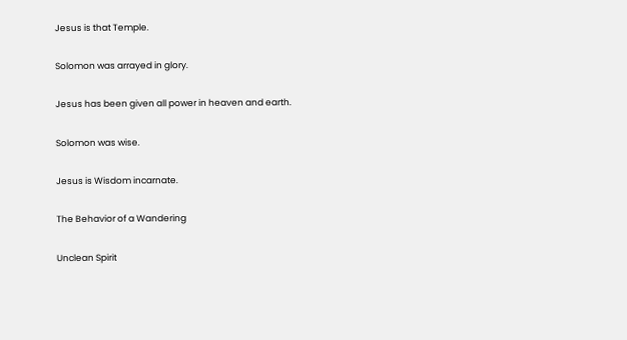Jesus is that Temple.

Solomon was arrayed in glory.

Jesus has been given all power in heaven and earth.

Solomon was wise.

Jesus is Wisdom incarnate.

The Behavior of a Wandering

Unclean Spirit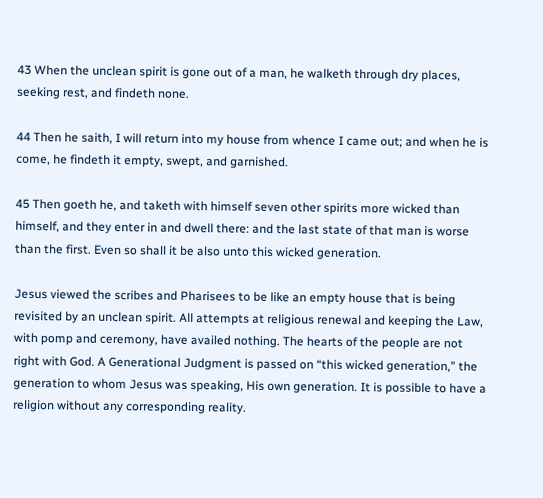43 When the unclean spirit is gone out of a man, he walketh through dry places, seeking rest, and findeth none.

44 Then he saith, I will return into my house from whence I came out; and when he is come, he findeth it empty, swept, and garnished.

45 Then goeth he, and taketh with himself seven other spirits more wicked than himself, and they enter in and dwell there: and the last state of that man is worse than the first. Even so shall it be also unto this wicked generation.

Jesus viewed the scribes and Pharisees to be like an empty house that is being revisited by an unclean spirit. All attempts at religious renewal and keeping the Law, with pomp and ceremony, have availed nothing. The hearts of the people are not right with God. A Generational Judgment is passed on “this wicked generation,” the generation to whom Jesus was speaking, His own generation. It is possible to have a religion without any corresponding reality.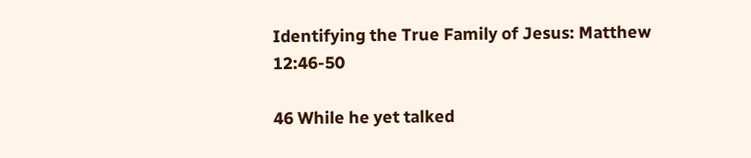Identifying the True Family of Jesus: Matthew 12:46-50

46 While he yet talked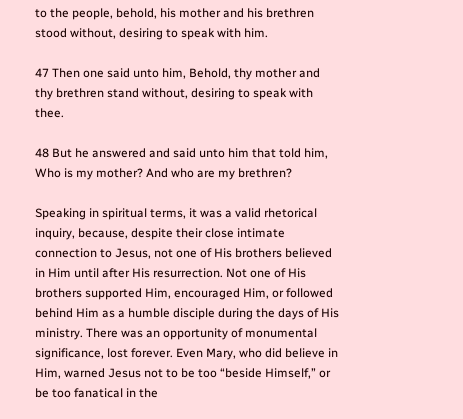to the people, behold, his mother and his brethren stood without, desiring to speak with him.

47 Then one said unto him, Behold, thy mother and thy brethren stand without, desiring to speak with thee.

48 But he answered and said unto him that told him, Who is my mother? And who are my brethren?

Speaking in spiritual terms, it was a valid rhetorical inquiry, because, despite their close intimate connection to Jesus, not one of His brothers believed in Him until after His resurrection. Not one of His brothers supported Him, encouraged Him, or followed behind Him as a humble disciple during the days of His ministry. There was an opportunity of monumental significance, lost forever. Even Mary, who did believe in Him, warned Jesus not to be too “beside Himself,” or be too fanatical in the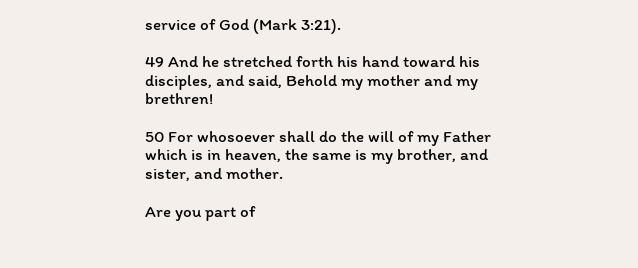service of God (Mark 3:21).

49 And he stretched forth his hand toward his disciples, and said, Behold my mother and my brethren!

50 For whosoever shall do the will of my Father which is in heaven, the same is my brother, and sister, and mother.

Are you part of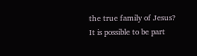the true family of Jesus? It is possible to be part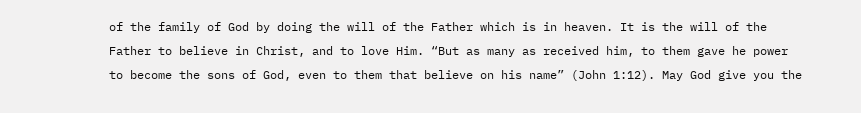of the family of God by doing the will of the Father which is in heaven. It is the will of the Father to believe in Christ, and to love Him. “But as many as received him, to them gave he power to become the sons of God, even to them that believe on his name” (John 1:12). May God give you the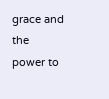grace and the power to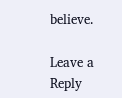believe.

Leave a Reply